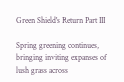Green Shield's Return Part III

Spring greening continues, bringing inviting expanses of lush grass across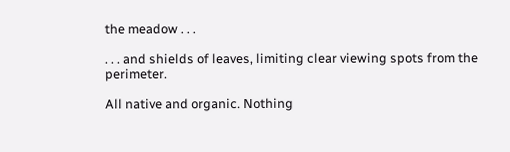the meadow . . .

. . . and shields of leaves, limiting clear viewing spots from the perimeter.

All native and organic. Nothing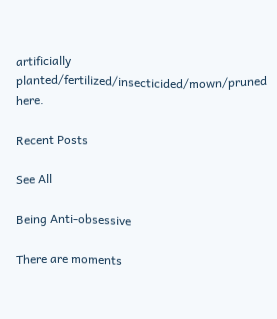artificially planted/fertilized/insecticided/mown/pruned here.

Recent Posts

See All

Being Anti-obsessive

There are moments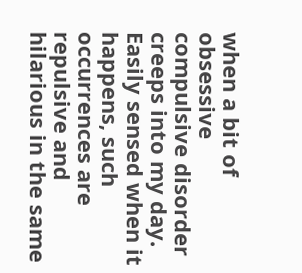when a bit of obsessive compulsive disorder creeps into my day. Easily sensed when it happens, such occurrences are repulsive and hilarious in the same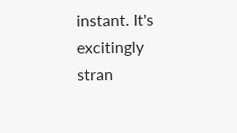instant. It's excitingly stran